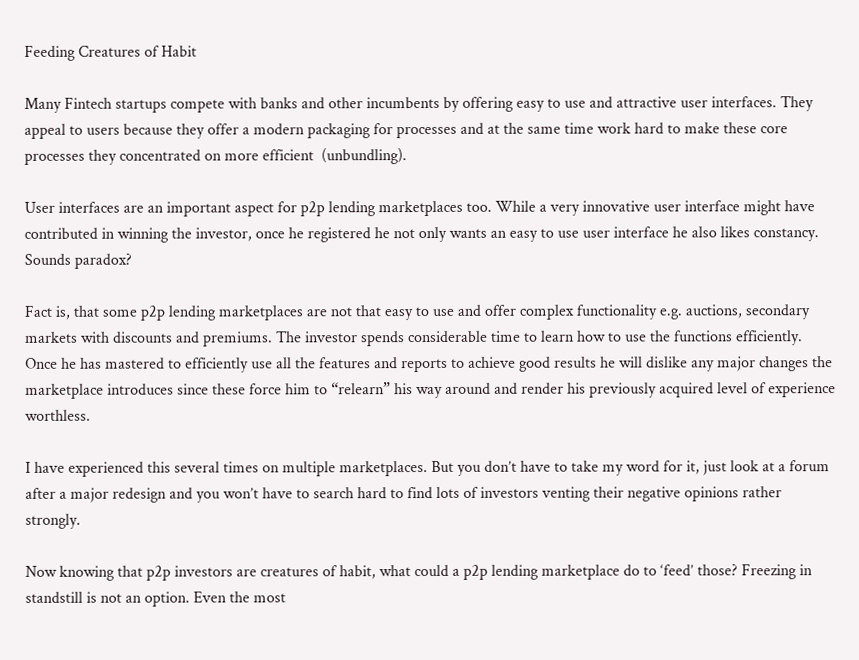Feeding Creatures of Habit

Many Fintech startups compete with banks and other incumbents by offering easy to use and attractive user interfaces. They appeal to users because they offer a modern packaging for processes and at the same time work hard to make these core processes they concentrated on more efficient  (unbundling).

User interfaces are an important aspect for p2p lending marketplaces too. While a very innovative user interface might have contributed in winning the investor, once he registered he not only wants an easy to use user interface he also likes constancy. Sounds paradox?

Fact is, that some p2p lending marketplaces are not that easy to use and offer complex functionality e.g. auctions, secondary markets with discounts and premiums. The investor spends considerable time to learn how to use the functions efficiently. Once he has mastered to efficiently use all the features and reports to achieve good results he will dislike any major changes the marketplace introduces since these force him to “relearn” his way around and render his previously acquired level of experience worthless.

I have experienced this several times on multiple marketplaces. But you don’t have to take my word for it, just look at a forum after a major redesign and you won’t have to search hard to find lots of investors venting their negative opinions rather strongly.

Now knowing that p2p investors are creatures of habit, what could a p2p lending marketplace do to ‘feed’ those? Freezing in standstill is not an option. Even the most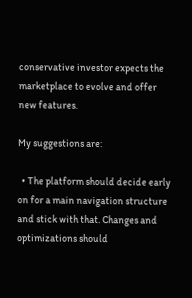conservative investor expects the marketplace to evolve and offer new features.

My suggestions are:

  • The platform should decide early on for a main navigation structure and stick with that. Changes and optimizations should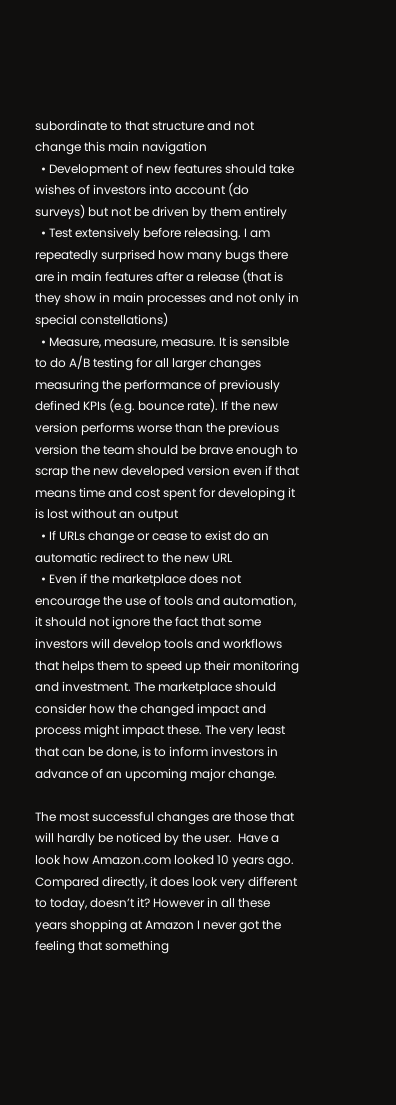subordinate to that structure and not change this main navigation
  • Development of new features should take wishes of investors into account (do surveys) but not be driven by them entirely
  • Test extensively before releasing. I am repeatedly surprised how many bugs there are in main features after a release (that is they show in main processes and not only in special constellations)
  • Measure, measure, measure. It is sensible to do A/B testing for all larger changes measuring the performance of previously defined KPIs (e.g. bounce rate). If the new version performs worse than the previous version the team should be brave enough to scrap the new developed version even if that means time and cost spent for developing it is lost without an output
  • If URLs change or cease to exist do an automatic redirect to the new URL
  • Even if the marketplace does not encourage the use of tools and automation, it should not ignore the fact that some investors will develop tools and workflows that helps them to speed up their monitoring and investment. The marketplace should consider how the changed impact and process might impact these. The very least that can be done, is to inform investors in advance of an upcoming major change.

The most successful changes are those that will hardly be noticed by the user.  Have a look how Amazon.com looked 10 years ago. Compared directly, it does look very different to today, doesn’t it? However in all these years shopping at Amazon I never got the feeling that something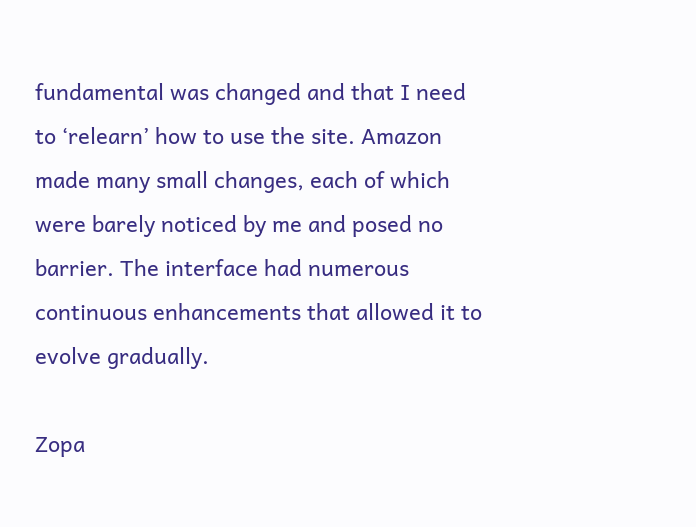fundamental was changed and that I need to ‘relearn’ how to use the site. Amazon made many small changes, each of which were barely noticed by me and posed no barrier. The interface had numerous continuous enhancements that allowed it to evolve gradually.

Zopa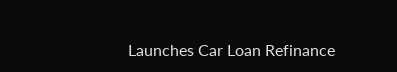Launches Car Loan Refinance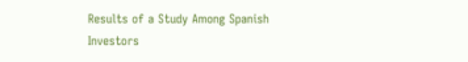Results of a Study Among Spanish Investors